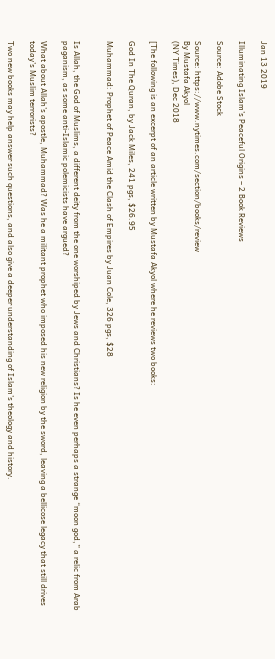Jan 13 2019

Illuminating Islam’s Peaceful Origins – 2 Book Reviews

Source: Adobe Stock

Source: https://www.nytimes.com/section/books/review
By Mustafa Akyol
(NY Times), Dec 2018

[The following is an excerpt of an article written by Mustafa Akyol where he reviews two books:

God In The Quran, by Jack Miles, 241 pgs, $26.95

Muhammad: Prophet of Peace Amid the Clash of Empires by Juan Cole, 326 pgs, $28


Is Allah, the God of Muslims, a different deity from the one worshiped by Jews and Christians? Is he even perhaps a strange “moon god,” a relic from Arab paganism, as some anti-Islamic polemicists have argued?

What about Allah’s apostle, Muhammad? Was he a militant prophet who imposed his new religion by the sword, leaving a bellicose legacy that still drives today’s Muslim terrorists?

Two new books may help answer such questions, and also give a deeper understanding of Islam’s theology and history.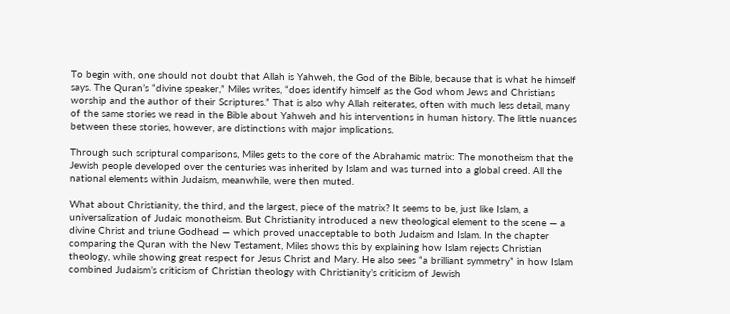To begin with, one should not doubt that Allah is Yahweh, the God of the Bible, because that is what he himself says. The Quran’s “divine speaker,” Miles writes, “does identify himself as the God whom Jews and Christians worship and the author of their Scriptures.” That is also why Allah reiterates, often with much less detail, many of the same stories we read in the Bible about Yahweh and his interventions in human history. The little nuances between these stories, however, are distinctions with major implications.

Through such scriptural comparisons, Miles gets to the core of the Abrahamic matrix: The monotheism that the Jewish people developed over the centuries was inherited by Islam and was turned into a global creed. All the national elements within Judaism, meanwhile, were then muted.

What about Christianity, the third, and the largest, piece of the matrix? It seems to be, just like Islam, a universalization of Judaic monotheism. But Christianity introduced a new theological element to the scene — a divine Christ and triune Godhead — which proved unacceptable to both Judaism and Islam. In the chapter comparing the Quran with the New Testament, Miles shows this by explaining how Islam rejects Christian theology, while showing great respect for Jesus Christ and Mary. He also sees “a brilliant symmetry” in how Islam combined Judaism’s criticism of Christian theology with Christianity’s criticism of Jewish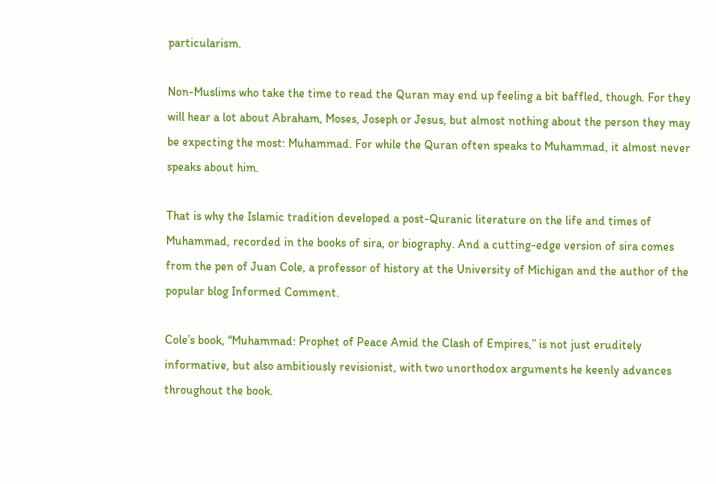particularism.

Non-Muslims who take the time to read the Quran may end up feeling a bit baffled, though. For they will hear a lot about Abraham, Moses, Joseph or Jesus, but almost nothing about the person they may be expecting the most: Muhammad. For while the Quran often speaks to Muhammad, it almost never speaks about him.

That is why the Islamic tradition developed a post-Quranic literature on the life and times of Muhammad, recorded in the books of sira, or biography. And a cutting-edge version of sira comes from the pen of Juan Cole, a professor of history at the University of Michigan and the author of the popular blog Informed Comment.

Cole’s book, “Muhammad: Prophet of Peace Amid the Clash of Empires,” is not just eruditely informative, but also ambitiously revisionist, with two unorthodox arguments he keenly advances throughout the book.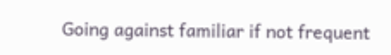Going against familiar if not frequent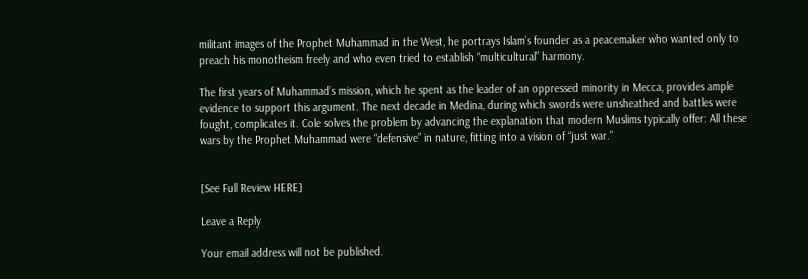militant images of the Prophet Muhammad in the West, he portrays Islam’s founder as a peacemaker who wanted only to preach his monotheism freely and who even tried to establish “multicultural” harmony.

The first years of Muhammad’s mission, which he spent as the leader of an oppressed minority in Mecca, provides ample evidence to support this argument. The next decade in Medina, during which swords were unsheathed and battles were fought, complicates it. Cole solves the problem by advancing the explanation that modern Muslims typically offer: All these wars by the Prophet Muhammad were “defensive” in nature, fitting into a vision of “just war.”


[See Full Review HERE]

Leave a Reply

Your email address will not be published.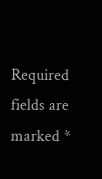Required fields are marked *